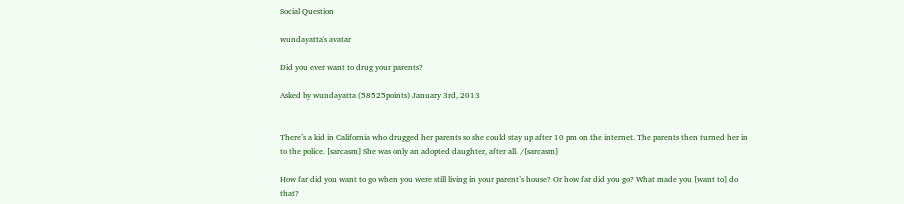Social Question

wundayatta's avatar

Did you ever want to drug your parents?

Asked by wundayatta (58525points) January 3rd, 2013


There’s a kid in California who drugged her parents so she could stay up after 10 pm on the internet. The parents then turned her in to the police. [sarcasm] She was only an adopted daughter, after all. /[sarcasm]

How far did you want to go when you were still living in your parent’s house? Or how far did you go? What made you [want to] do that?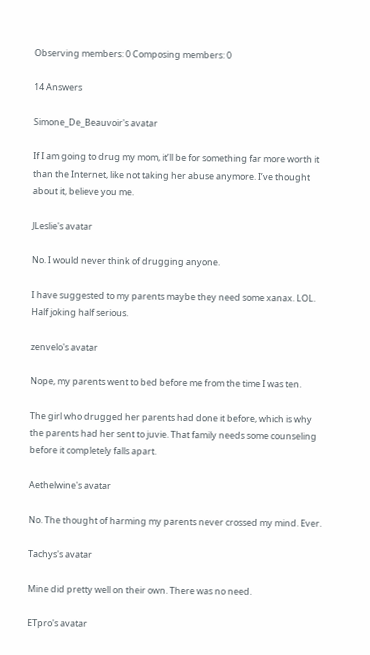Observing members: 0 Composing members: 0

14 Answers

Simone_De_Beauvoir's avatar

If I am going to drug my mom, it’ll be for something far more worth it than the Internet, like not taking her abuse anymore. I’ve thought about it, believe you me.

JLeslie's avatar

No. I would never think of drugging anyone.

I have suggested to my parents maybe they need some xanax. LOL. Half joking half serious.

zenvelo's avatar

Nope, my parents went to bed before me from the time I was ten.

The girl who drugged her parents had done it before, which is why the parents had her sent to juvie. That family needs some counseling before it completely falls apart.

Aethelwine's avatar

No. The thought of harming my parents never crossed my mind. Ever.

Tachys's avatar

Mine did pretty well on their own. There was no need.

ETpro's avatar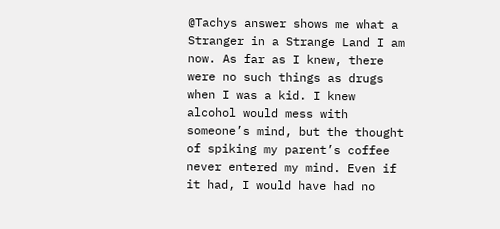@Tachys answer shows me what a Stranger in a Strange Land I am now. As far as I knew, there were no such things as drugs when I was a kid. I knew alcohol would mess with someone’s mind, but the thought of spiking my parent’s coffee never entered my mind. Even if it had, I would have had no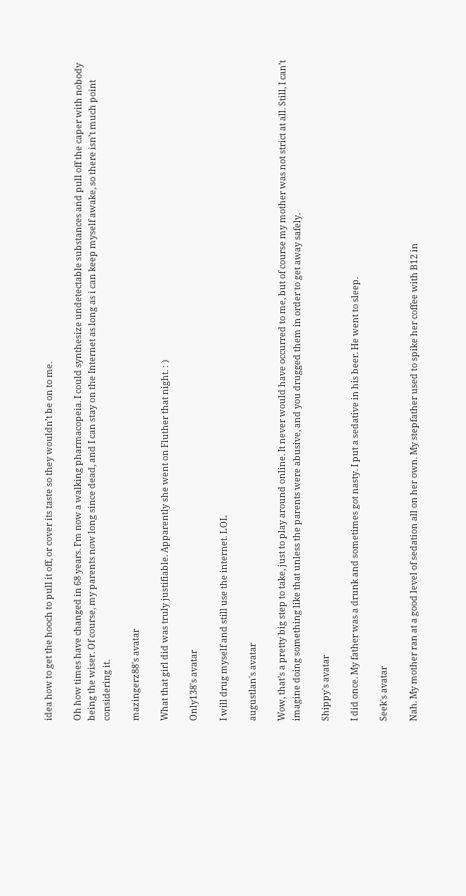idea how to get the hooch to pull it off, or cover its taste so they wouldn’t be on to me.

Oh how times have changed in 68 years. I’m now a walking pharmacopeia. I could synthesize undetectable substances and pull off the caper with nobody being the wiser. Of course, my parents now long since dead, and I can stay on the Internet as long as i can keep myself awake, so there isn’t much point considering it.

mazingerz88's avatar

What that girl did was truly justifiable. Apparently she went on Fluther that night. : )

Only138's avatar

I will drug myself and still use the internet. LOL

augustlan's avatar

Wow, that’s a pretty big step to take, just to play around online. It never would have occurred to me, but of course my mother was not strict at all. Still, I can’t imagine doing something like that unless the parents were abusive, and you drugged them in order to get away safely.

Shippy's avatar

I did once. My father was a drunk and sometimes got nasty. I put a sedative in his beer. He went to sleep.

Seek's avatar

Nah. My mother ran at a good level of sedation all on her own. My stepfather used to spike her coffee with B12 in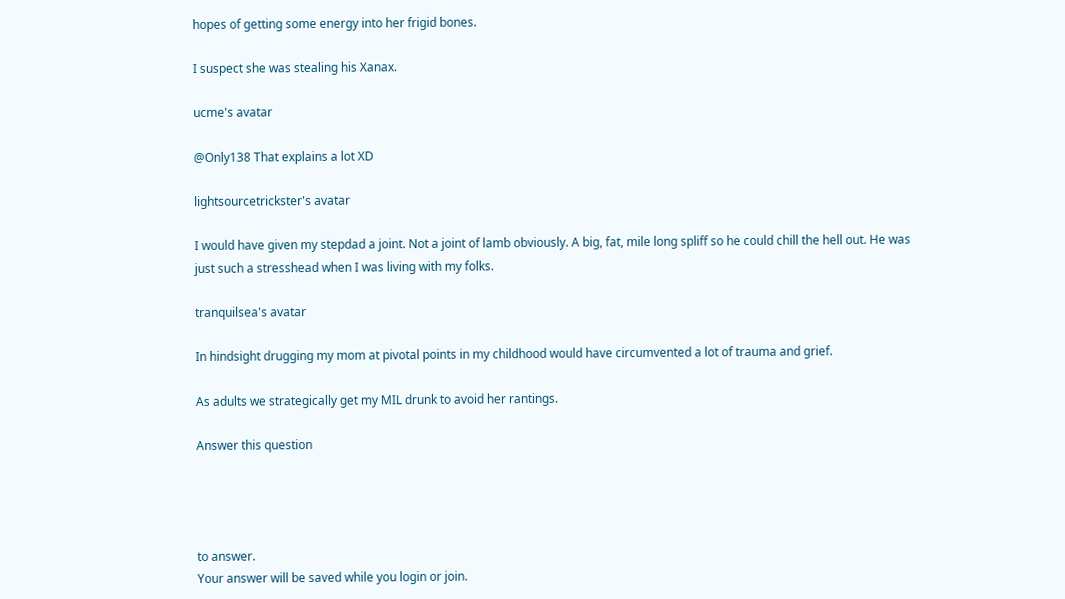hopes of getting some energy into her frigid bones.

I suspect she was stealing his Xanax.

ucme's avatar

@Only138 That explains a lot XD

lightsourcetrickster's avatar

I would have given my stepdad a joint. Not a joint of lamb obviously. A big, fat, mile long spliff so he could chill the hell out. He was just such a stresshead when I was living with my folks.

tranquilsea's avatar

In hindsight drugging my mom at pivotal points in my childhood would have circumvented a lot of trauma and grief.

As adults we strategically get my MIL drunk to avoid her rantings.

Answer this question




to answer.
Your answer will be saved while you login or join.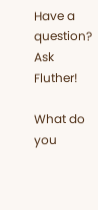Have a question? Ask Fluther!

What do you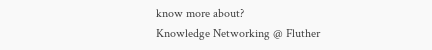know more about?
Knowledge Networking @ Fluther